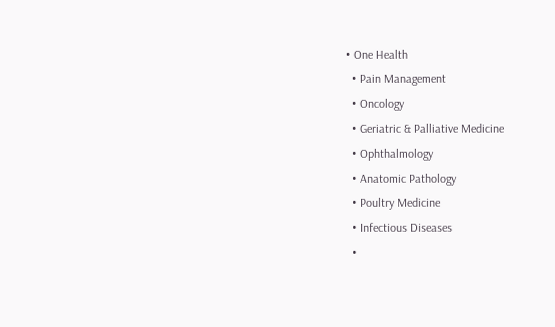• One Health
  • Pain Management
  • Oncology
  • Geriatric & Palliative Medicine
  • Ophthalmology
  • Anatomic Pathology
  • Poultry Medicine
  • Infectious Diseases
  •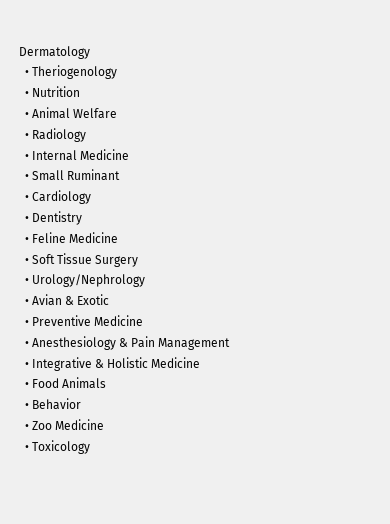Dermatology
  • Theriogenology
  • Nutrition
  • Animal Welfare
  • Radiology
  • Internal Medicine
  • Small Ruminant
  • Cardiology
  • Dentistry
  • Feline Medicine
  • Soft Tissue Surgery
  • Urology/Nephrology
  • Avian & Exotic
  • Preventive Medicine
  • Anesthesiology & Pain Management
  • Integrative & Holistic Medicine
  • Food Animals
  • Behavior
  • Zoo Medicine
  • Toxicology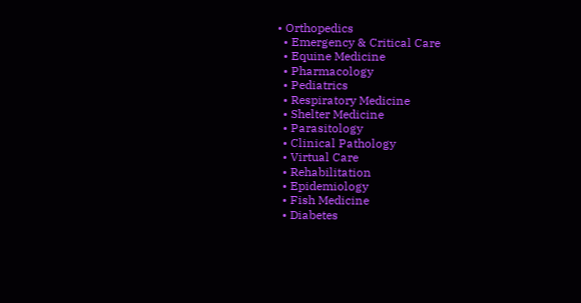• Orthopedics
  • Emergency & Critical Care
  • Equine Medicine
  • Pharmacology
  • Pediatrics
  • Respiratory Medicine
  • Shelter Medicine
  • Parasitology
  • Clinical Pathology
  • Virtual Care
  • Rehabilitation
  • Epidemiology
  • Fish Medicine
  • Diabetes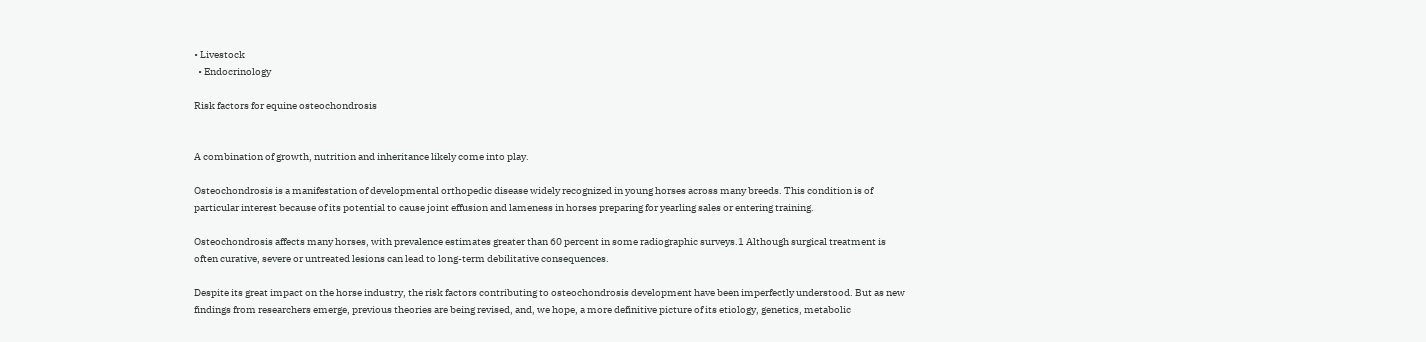• Livestock
  • Endocrinology

Risk factors for equine osteochondrosis


A combination of growth, nutrition and inheritance likely come into play.

Osteochondrosis is a manifestation of developmental orthopedic disease widely recognized in young horses across many breeds. This condition is of particular interest because of its potential to cause joint effusion and lameness in horses preparing for yearling sales or entering training.

Osteochondrosis affects many horses, with prevalence estimates greater than 60 percent in some radiographic surveys.1 Although surgical treatment is often curative, severe or untreated lesions can lead to long-term debilitative consequences.

Despite its great impact on the horse industry, the risk factors contributing to osteochondrosis development have been imperfectly understood. But as new findings from researchers emerge, previous theories are being revised, and, we hope, a more definitive picture of its etiology, genetics, metabolic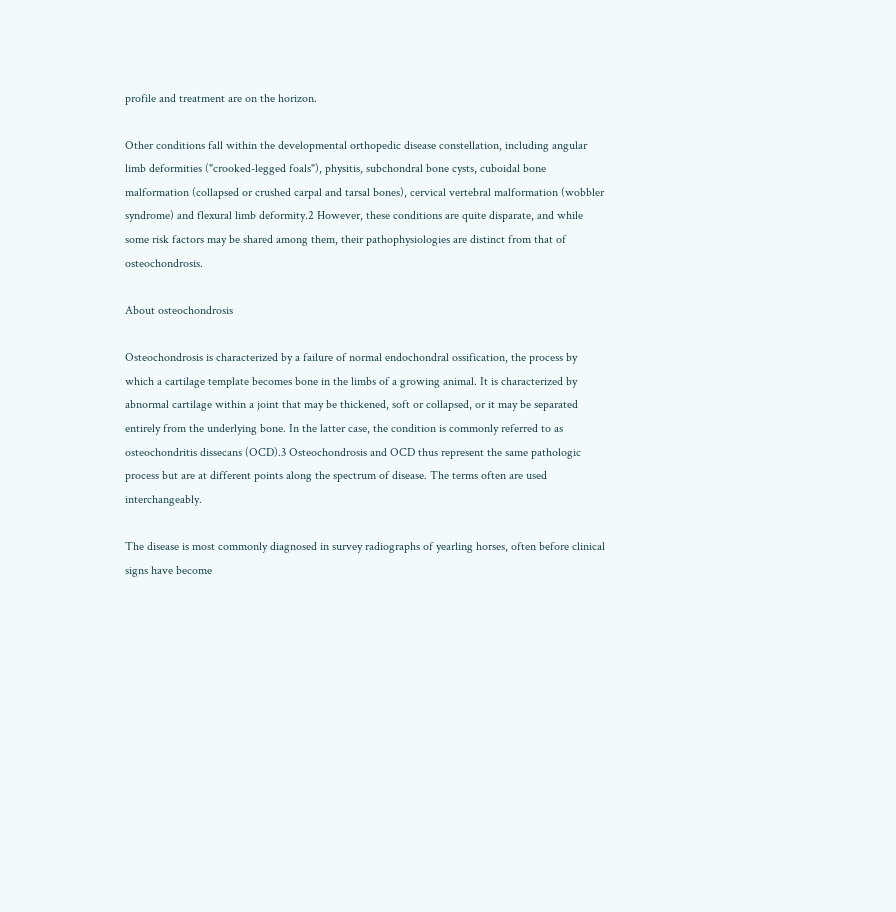profile and treatment are on the horizon.

Other conditions fall within the developmental orthopedic disease constellation, including angular limb deformities ("crooked-legged foals"), physitis, subchondral bone cysts, cuboidal bone malformation (collapsed or crushed carpal and tarsal bones), cervical vertebral malformation (wobbler syndrome) and flexural limb deformity.2 However, these conditions are quite disparate, and while some risk factors may be shared among them, their pathophysiologies are distinct from that of osteochondrosis.

About osteochondrosis

Osteochondrosis is characterized by a failure of normal endochondral ossification, the process by which a cartilage template becomes bone in the limbs of a growing animal. It is characterized by abnormal cartilage within a joint that may be thickened, soft or collapsed, or it may be separated entirely from the underlying bone. In the latter case, the condition is commonly referred to as osteochondritis dissecans (OCD).3 Osteochondrosis and OCD thus represent the same pathologic process but are at different points along the spectrum of disease. The terms often are used interchangeably.

The disease is most commonly diagnosed in survey radiographs of yearling horses, often before clinical signs have become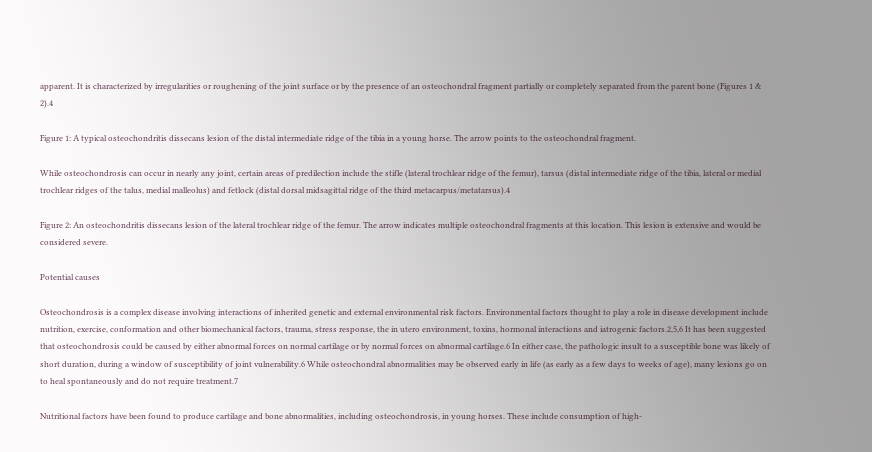apparent. It is characterized by irregularities or roughening of the joint surface or by the presence of an osteochondral fragment partially or completely separated from the parent bone (Figures 1 & 2).4

Figure 1: A typical osteochondritis dissecans lesion of the distal intermediate ridge of the tibia in a young horse. The arrow points to the osteochondral fragment.

While osteochondrosis can occur in nearly any joint, certain areas of predilection include the stifle (lateral trochlear ridge of the femur), tarsus (distal intermediate ridge of the tibia, lateral or medial trochlear ridges of the talus, medial malleolus) and fetlock (distal dorsal midsagittal ridge of the third metacarpus/metatarsus).4

Figure 2: An osteochondritis dissecans lesion of the lateral trochlear ridge of the femur. The arrow indicates multiple osteochondral fragments at this location. This lesion is extensive and would be considered severe.

Potential causes

Osteochondrosis is a complex disease involving interactions of inherited genetic and external environmental risk factors. Environmental factors thought to play a role in disease development include nutrition, exercise, conformation and other biomechanical factors, trauma, stress response, the in utero environment, toxins, hormonal interactions and iatrogenic factors.2,5,6 It has been suggested that osteochondrosis could be caused by either abnormal forces on normal cartilage or by normal forces on abnormal cartilage.6 In either case, the pathologic insult to a susceptible bone was likely of short duration, during a window of susceptibility of joint vulnerability.6 While osteochondral abnormalities may be observed early in life (as early as a few days to weeks of age), many lesions go on to heal spontaneously and do not require treatment.7

Nutritional factors have been found to produce cartilage and bone abnormalities, including osteochondrosis, in young horses. These include consumption of high-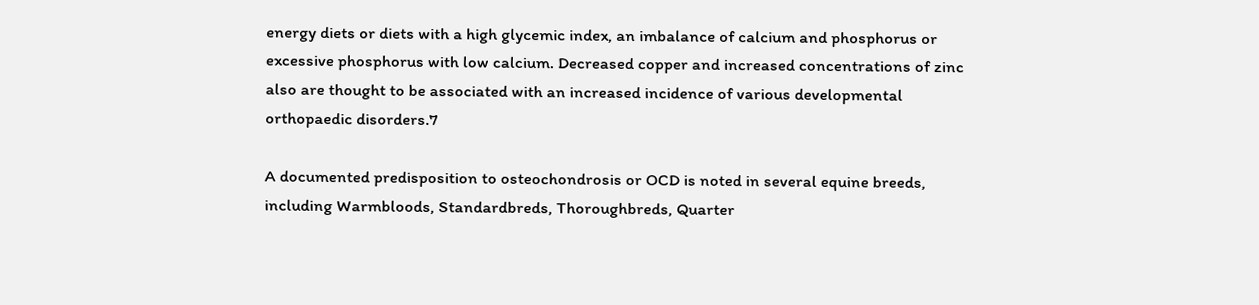energy diets or diets with a high glycemic index, an imbalance of calcium and phosphorus or excessive phosphorus with low calcium. Decreased copper and increased concentrations of zinc also are thought to be associated with an increased incidence of various developmental orthopaedic disorders.7

A documented predisposition to osteochondrosis or OCD is noted in several equine breeds, including Warmbloods, Standardbreds, Thoroughbreds, Quarter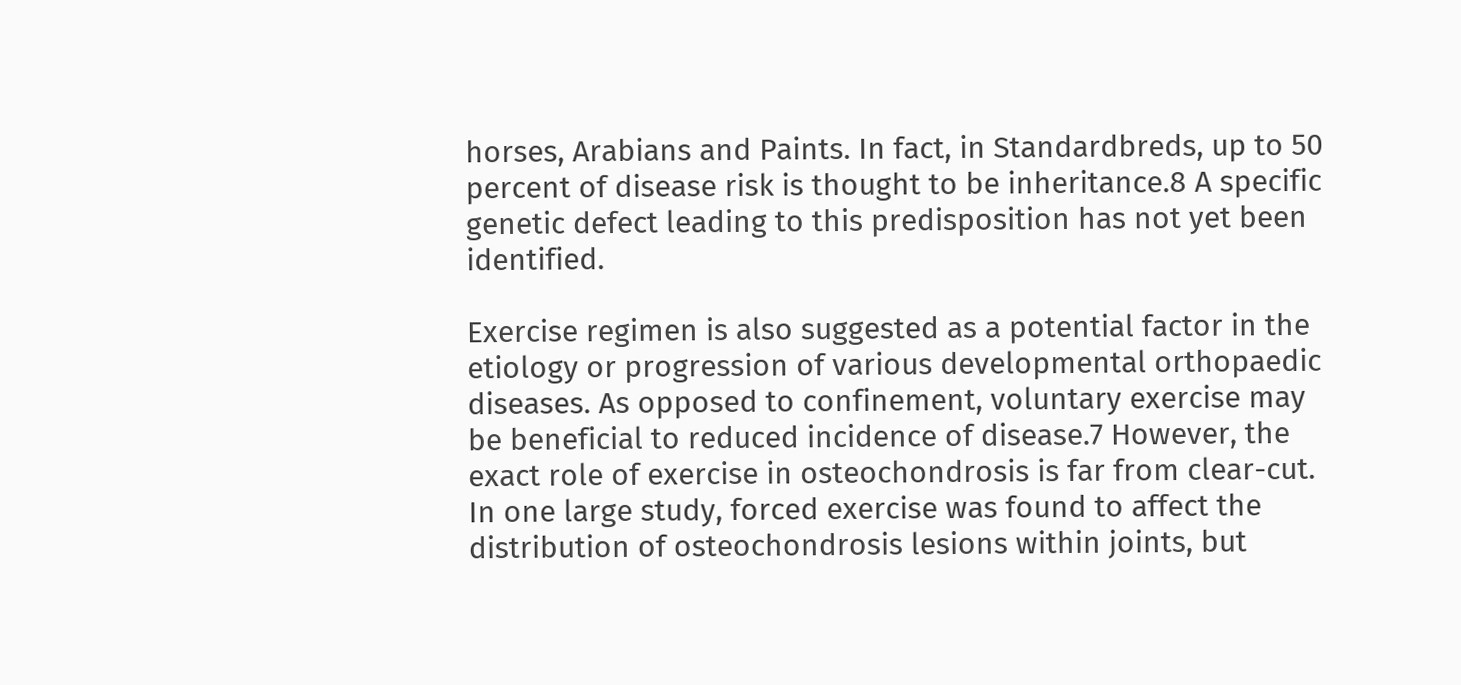horses, Arabians and Paints. In fact, in Standardbreds, up to 50 percent of disease risk is thought to be inheritance.8 A specific genetic defect leading to this predisposition has not yet been identified.

Exercise regimen is also suggested as a potential factor in the etiology or progression of various developmental orthopaedic diseases. As opposed to confinement, voluntary exercise may be beneficial to reduced incidence of disease.7 However, the exact role of exercise in osteochondrosis is far from clear-cut. In one large study, forced exercise was found to affect the distribution of osteochondrosis lesions within joints, but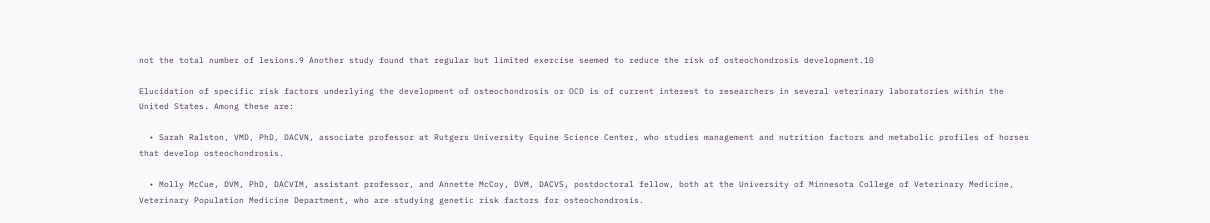not the total number of lesions.9 Another study found that regular but limited exercise seemed to reduce the risk of osteochondrosis development.10

Elucidation of specific risk factors underlying the development of osteochondrosis or OCD is of current interest to researchers in several veterinary laboratories within the United States. Among these are:

  • Sarah Ralston, VMD, PhD, DACVN, associate professor at Rutgers University Equine Science Center, who studies management and nutrition factors and metabolic profiles of horses that develop osteochondrosis.

  • Molly McCue, DVM, PhD, DACVIM, assistant professor, and Annette McCoy, DVM, DACVS, postdoctoral fellow, both at the University of Minnesota College of Veterinary Medicine, Veterinary Population Medicine Department, who are studying genetic risk factors for osteochondrosis.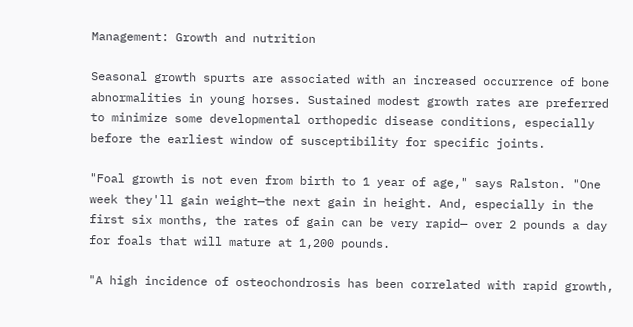Management: Growth and nutrition

Seasonal growth spurts are associated with an increased occurrence of bone abnormalities in young horses. Sustained modest growth rates are preferred to minimize some developmental orthopedic disease conditions, especially before the earliest window of susceptibility for specific joints.

"Foal growth is not even from birth to 1 year of age," says Ralston. "One week they'll gain weight—the next gain in height. And, especially in the first six months, the rates of gain can be very rapid— over 2 pounds a day for foals that will mature at 1,200 pounds.

"A high incidence of osteochondrosis has been correlated with rapid growth,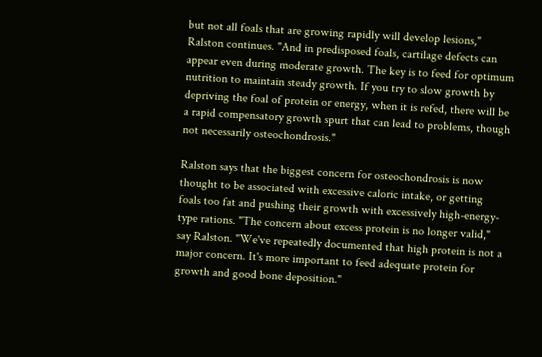but not all foals that are growing rapidly will develop lesions," Ralston continues. "And in predisposed foals, cartilage defects can appear even during moderate growth. The key is to feed for optimum nutrition to maintain steady growth. If you try to slow growth by depriving the foal of protein or energy, when it is refed, there will be a rapid compensatory growth spurt that can lead to problems, though not necessarily osteochondrosis."

Ralston says that the biggest concern for osteochondrosis is now thought to be associated with excessive caloric intake, or getting foals too fat and pushing their growth with excessively high-energy-type rations. "The concern about excess protein is no longer valid," say Ralston. "We've repeatedly documented that high protein is not a major concern. It's more important to feed adequate protein for growth and good bone deposition."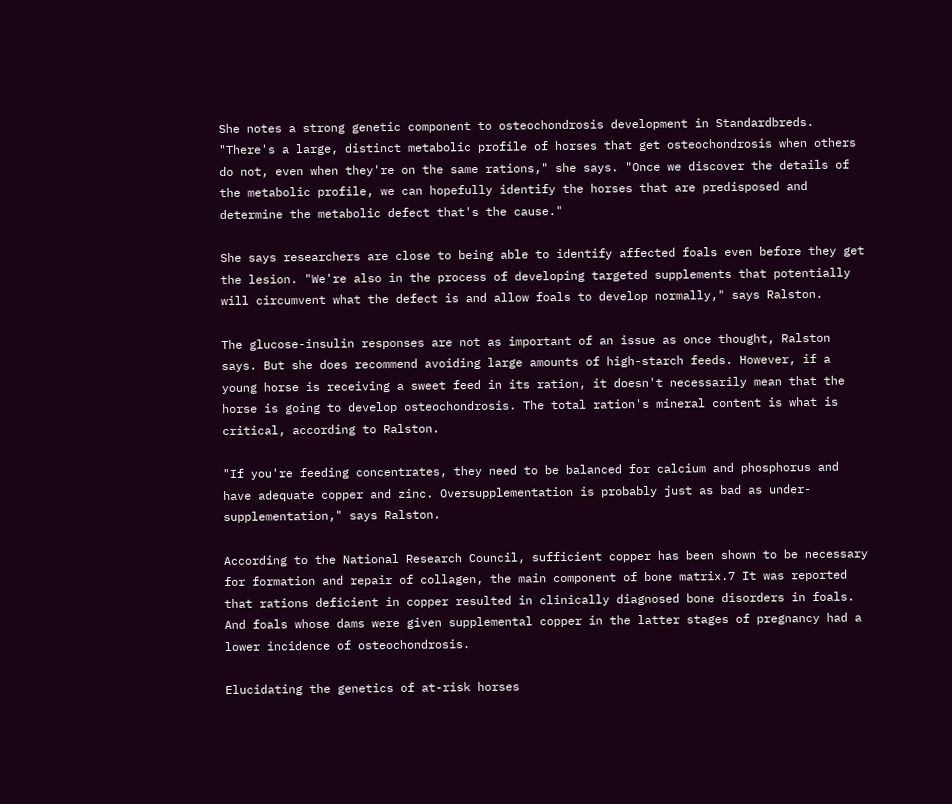She notes a strong genetic component to osteochondrosis development in Standardbreds. "There's a large, distinct metabolic profile of horses that get osteochondrosis when others do not, even when they're on the same rations," she says. "Once we discover the details of the metabolic profile, we can hopefully identify the horses that are predisposed and determine the metabolic defect that's the cause."

She says researchers are close to being able to identify affected foals even before they get the lesion. "We're also in the process of developing targeted supplements that potentially will circumvent what the defect is and allow foals to develop normally," says Ralston.

The glucose-insulin responses are not as important of an issue as once thought, Ralston says. But she does recommend avoiding large amounts of high-starch feeds. However, if a young horse is receiving a sweet feed in its ration, it doesn't necessarily mean that the horse is going to develop osteochondrosis. The total ration's mineral content is what is critical, according to Ralston.

"If you're feeding concentrates, they need to be balanced for calcium and phosphorus and have adequate copper and zinc. Oversupplementation is probably just as bad as under-supplementation," says Ralston.

According to the National Research Council, sufficient copper has been shown to be necessary for formation and repair of collagen, the main component of bone matrix.7 It was reported that rations deficient in copper resulted in clinically diagnosed bone disorders in foals. And foals whose dams were given supplemental copper in the latter stages of pregnancy had a lower incidence of osteochondrosis.

Elucidating the genetics of at-risk horses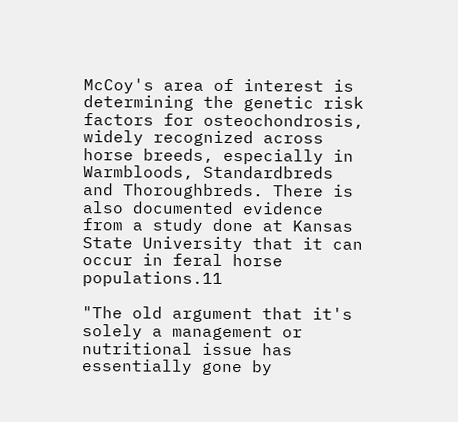McCoy's area of interest is determining the genetic risk factors for osteochondrosis, widely recognized across horse breeds, especially in Warmbloods, Standardbreds and Thoroughbreds. There is also documented evidence from a study done at Kansas State University that it can occur in feral horse populations.11

"The old argument that it's solely a management or nutritional issue has essentially gone by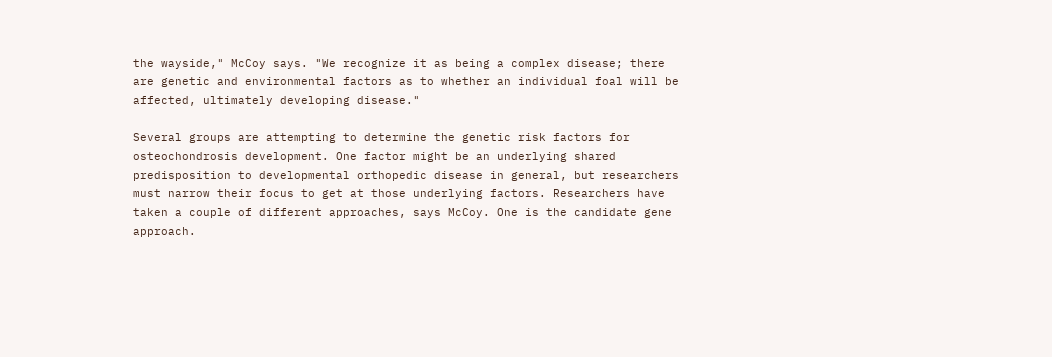the wayside," McCoy says. "We recognize it as being a complex disease; there are genetic and environmental factors as to whether an individual foal will be affected, ultimately developing disease."

Several groups are attempting to determine the genetic risk factors for osteochondrosis development. One factor might be an underlying shared predisposition to developmental orthopedic disease in general, but researchers must narrow their focus to get at those underlying factors. Researchers have taken a couple of different approaches, says McCoy. One is the candidate gene approach.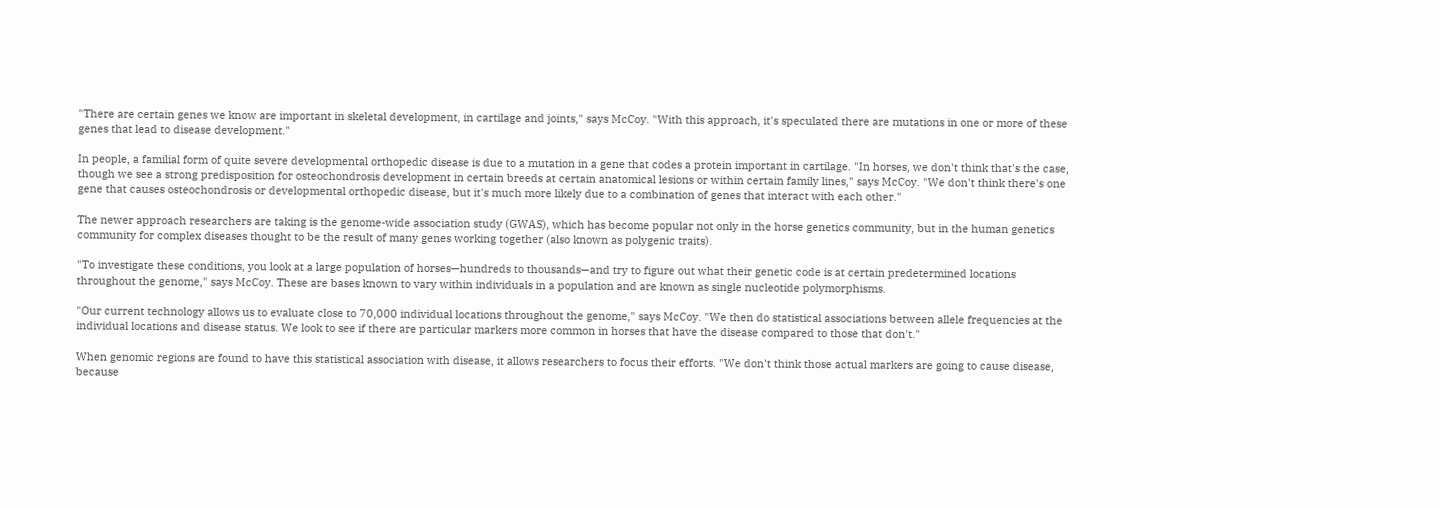"There are certain genes we know are important in skeletal development, in cartilage and joints," says McCoy. "With this approach, it's speculated there are mutations in one or more of these genes that lead to disease development."

In people, a familial form of quite severe developmental orthopedic disease is due to a mutation in a gene that codes a protein important in cartilage. "In horses, we don't think that's the case, though we see a strong predisposition for osteochondrosis development in certain breeds at certain anatomical lesions or within certain family lines," says McCoy. "We don't think there's one gene that causes osteochondrosis or developmental orthopedic disease, but it's much more likely due to a combination of genes that interact with each other."

The newer approach researchers are taking is the genome-wide association study (GWAS), which has become popular not only in the horse genetics community, but in the human genetics community for complex diseases thought to be the result of many genes working together (also known as polygenic traits).

"To investigate these conditions, you look at a large population of horses—hundreds to thousands—and try to figure out what their genetic code is at certain predetermined locations throughout the genome," says McCoy. These are bases known to vary within individuals in a population and are known as single nucleotide polymorphisms.

"Our current technology allows us to evaluate close to 70,000 individual locations throughout the genome," says McCoy. "We then do statistical associations between allele frequencies at the individual locations and disease status. We look to see if there are particular markers more common in horses that have the disease compared to those that don't."

When genomic regions are found to have this statistical association with disease, it allows researchers to focus their efforts. "We don't think those actual markers are going to cause disease, because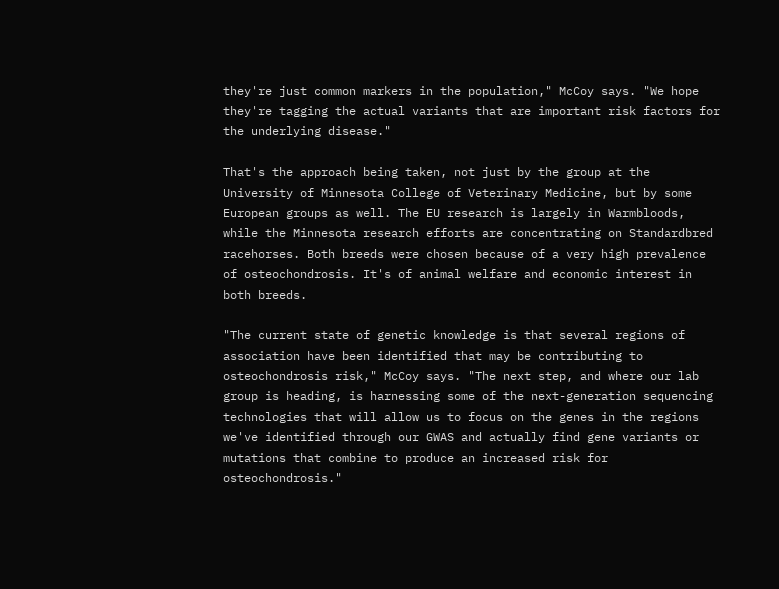they're just common markers in the population," McCoy says. "We hope they're tagging the actual variants that are important risk factors for the underlying disease."

That's the approach being taken, not just by the group at the University of Minnesota College of Veterinary Medicine, but by some European groups as well. The EU research is largely in Warmbloods, while the Minnesota research efforts are concentrating on Standardbred racehorses. Both breeds were chosen because of a very high prevalence of osteochondrosis. It's of animal welfare and economic interest in both breeds.

"The current state of genetic knowledge is that several regions of association have been identified that may be contributing to osteochondrosis risk," McCoy says. "The next step, and where our lab group is heading, is harnessing some of the next-generation sequencing technologies that will allow us to focus on the genes in the regions we've identified through our GWAS and actually find gene variants or mutations that combine to produce an increased risk for osteochondrosis."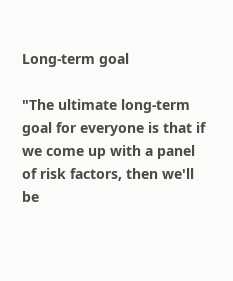Long-term goal

"The ultimate long-term goal for everyone is that if we come up with a panel of risk factors, then we'll be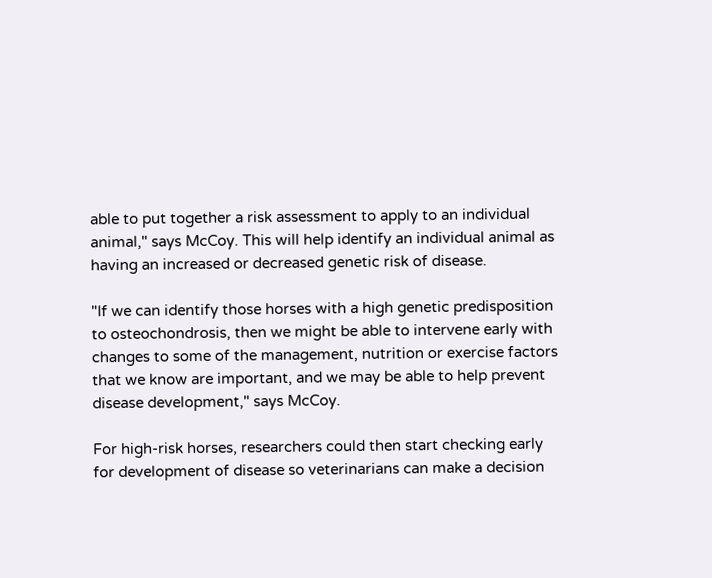able to put together a risk assessment to apply to an individual animal," says McCoy. This will help identify an individual animal as having an increased or decreased genetic risk of disease.

"If we can identify those horses with a high genetic predisposition to osteochondrosis, then we might be able to intervene early with changes to some of the management, nutrition or exercise factors that we know are important, and we may be able to help prevent disease development," says McCoy.

For high-risk horses, researchers could then start checking early for development of disease so veterinarians can make a decision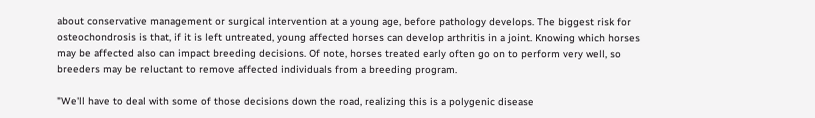about conservative management or surgical intervention at a young age, before pathology develops. The biggest risk for osteochondrosis is that, if it is left untreated, young affected horses can develop arthritis in a joint. Knowing which horses may be affected also can impact breeding decisions. Of note, horses treated early often go on to perform very well, so breeders may be reluctant to remove affected individuals from a breeding program.

"We'll have to deal with some of those decisions down the road, realizing this is a polygenic disease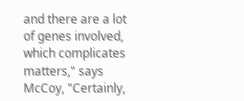and there are a lot of genes involved, which complicates matters," says McCoy, "Certainly,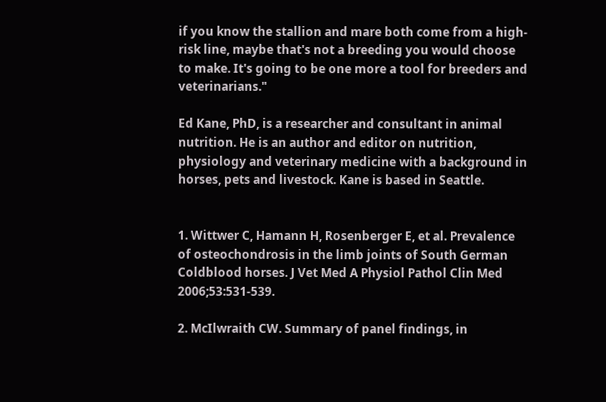if you know the stallion and mare both come from a high-risk line, maybe that's not a breeding you would choose to make. It's going to be one more a tool for breeders and veterinarians."

Ed Kane, PhD, is a researcher and consultant in animal nutrition. He is an author and editor on nutrition, physiology and veterinary medicine with a background in horses, pets and livestock. Kane is based in Seattle.


1. Wittwer C, Hamann H, Rosenberger E, et al. Prevalence of osteochondrosis in the limb joints of South German Coldblood horses. J Vet Med A Physiol Pathol Clin Med 2006;53:531-539.

2. McIlwraith CW. Summary of panel findings, in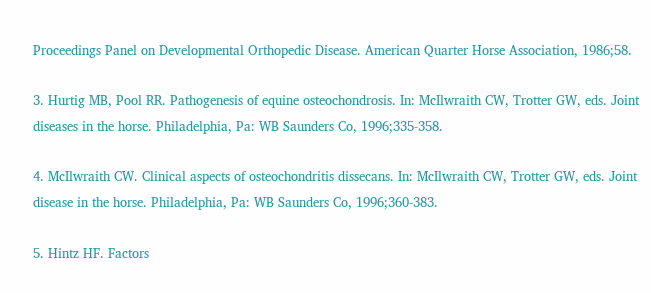Proceedings Panel on Developmental Orthopedic Disease. American Quarter Horse Association, 1986;58.

3. Hurtig MB, Pool RR. Pathogenesis of equine osteochondrosis. In: McIlwraith CW, Trotter GW, eds. Joint diseases in the horse. Philadelphia, Pa: WB Saunders Co, 1996;335-358.

4. McIlwraith CW. Clinical aspects of osteochondritis dissecans. In: McIlwraith CW, Trotter GW, eds. Joint disease in the horse. Philadelphia, Pa: WB Saunders Co, 1996;360-383.

5. Hintz HF. Factors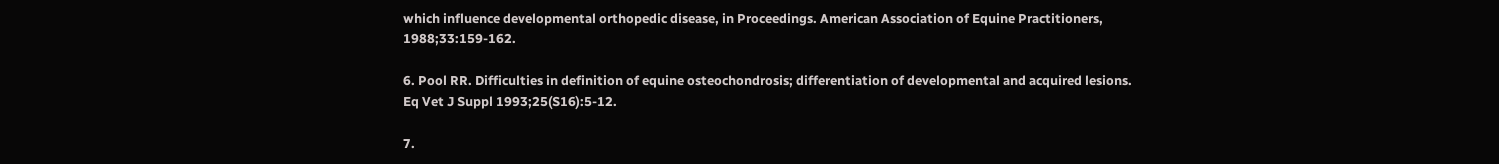which influence developmental orthopedic disease, in Proceedings. American Association of Equine Practitioners, 1988;33:159-162.

6. Pool RR. Difficulties in definition of equine osteochondrosis; differentiation of developmental and acquired lesions. Eq Vet J Suppl 1993;25(S16):5-12.

7.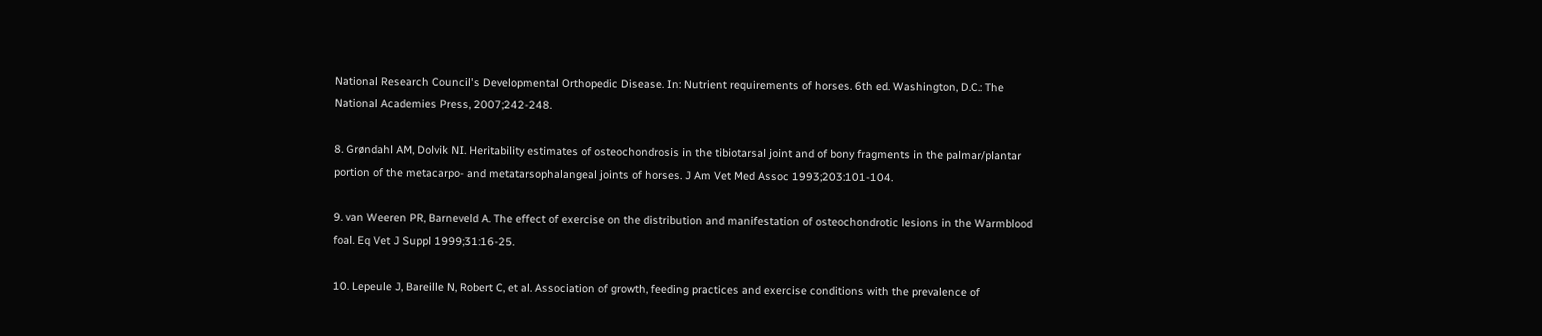National Research Council's Developmental Orthopedic Disease. In: Nutrient requirements of horses. 6th ed. Washington, D.C.: The National Academies Press, 2007;242-248.

8. Grøndahl AM, Dolvik NI. Heritability estimates of osteochondrosis in the tibiotarsal joint and of bony fragments in the palmar/plantar portion of the metacarpo- and metatarsophalangeal joints of horses. J Am Vet Med Assoc 1993;203:101-104.

9. van Weeren PR, Barneveld A. The effect of exercise on the distribution and manifestation of osteochondrotic lesions in the Warmblood foal. Eq Vet J Suppl 1999;31:16-25.

10. Lepeule J, Bareille N, Robert C, et al. Association of growth, feeding practices and exercise conditions with the prevalence of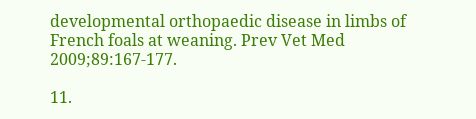developmental orthopaedic disease in limbs of French foals at weaning. Prev Vet Med 2009;89:167-177.

11.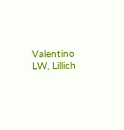Valentino LW, Lillich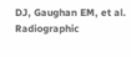DJ, Gaughan EM, et al. Radiographic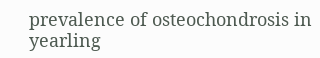prevalence of osteochondrosis in yearling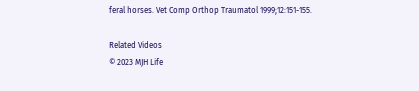feral horses. Vet Comp Orthop Traumatol 1999;12:151-155.

Related Videos
© 2023 MJH Life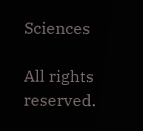Sciences

All rights reserved.